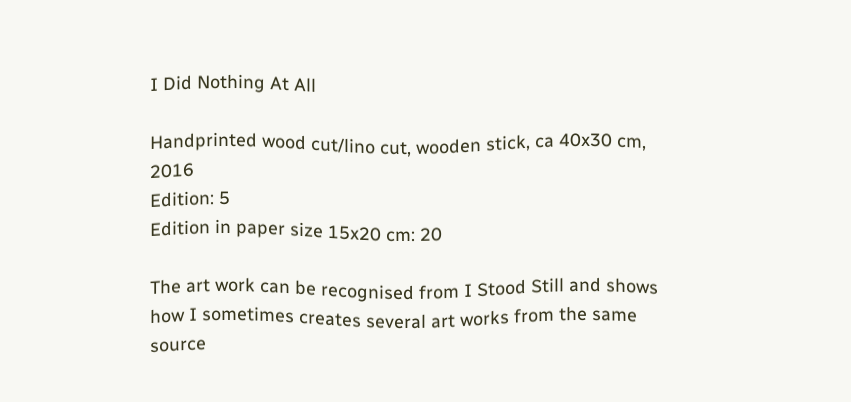I Did Nothing At All

Handprinted wood cut/lino cut, wooden stick, ca 40x30 cm, 2016
Edition: 5
Edition in paper size 15x20 cm: 20

The art work can be recognised from I Stood Still and shows how I sometimes creates several art works from the same source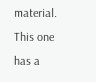material. This one has a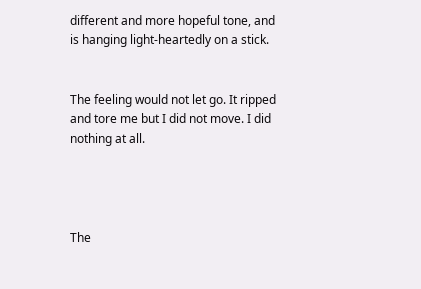different and more hopeful tone, and is hanging light-heartedly on a stick.


The feeling would not let go. It ripped and tore me but I did not move. I did nothing at all.




The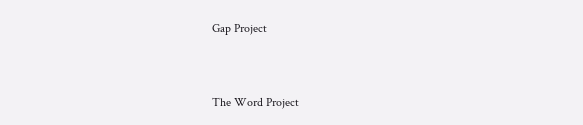Gap Project


The Word Project